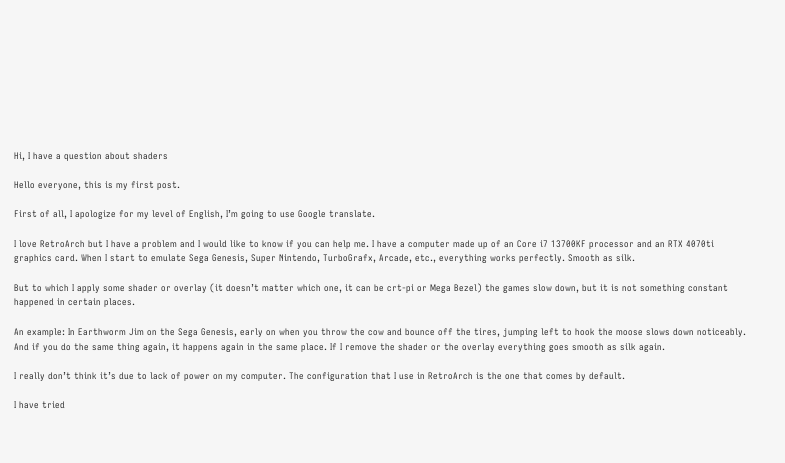Hi, I have a question about shaders

Hello everyone, this is my first post.

First of all, I apologize for my level of English, I’m going to use Google translate.

I love RetroArch but I have a problem and I would like to know if you can help me. I have a computer made up of an Core i7 13700KF processor and an RTX 4070ti graphics card. When I start to emulate Sega Genesis, Super Nintendo, TurboGrafx, Arcade, etc., everything works perfectly. Smooth as silk.

But to which I apply some shader or overlay (it doesn’t matter which one, it can be crt-pi or Mega Bezel) the games slow down, but it is not something constant happened in certain places.

An example: In Earthworm Jim on the Sega Genesis, early on when you throw the cow and bounce off the tires, jumping left to hook the moose slows down noticeably. And if you do the same thing again, it happens again in the same place. If I remove the shader or the overlay everything goes smooth as silk again.

I really don’t think it’s due to lack of power on my computer. The configuration that I use in RetroArch is the one that comes by default.

I have tried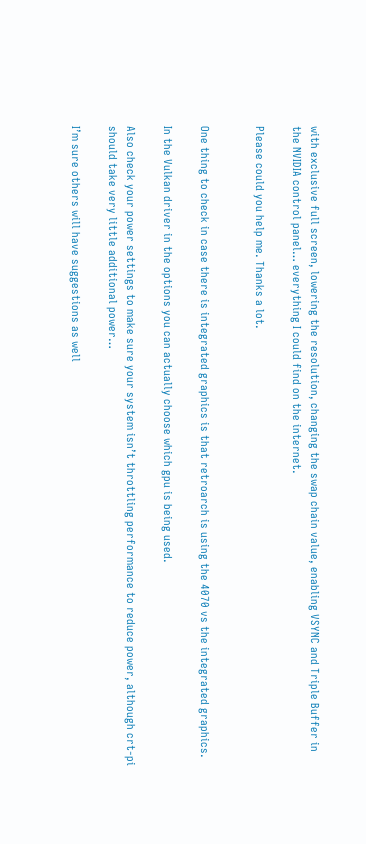with exclusive full screen, lowering the resolution, changing the swap chain value, enabling VSYNC and Triple Buffer in the NVIDIA control panel… everything I could find on the internet.

Please could you help me. Thanks a lot.


One thing to check in case there is integrated graphics is that retroarch is using the 4070 vs the integrated graphics.

In the Vulkan driver in the options you can actually choose which gpu is being used.

Also check your power settings to make sure your system isn’t throttling performance to reduce power, although crt-pi should take very little additional power…

I’m sure others will have suggestions as well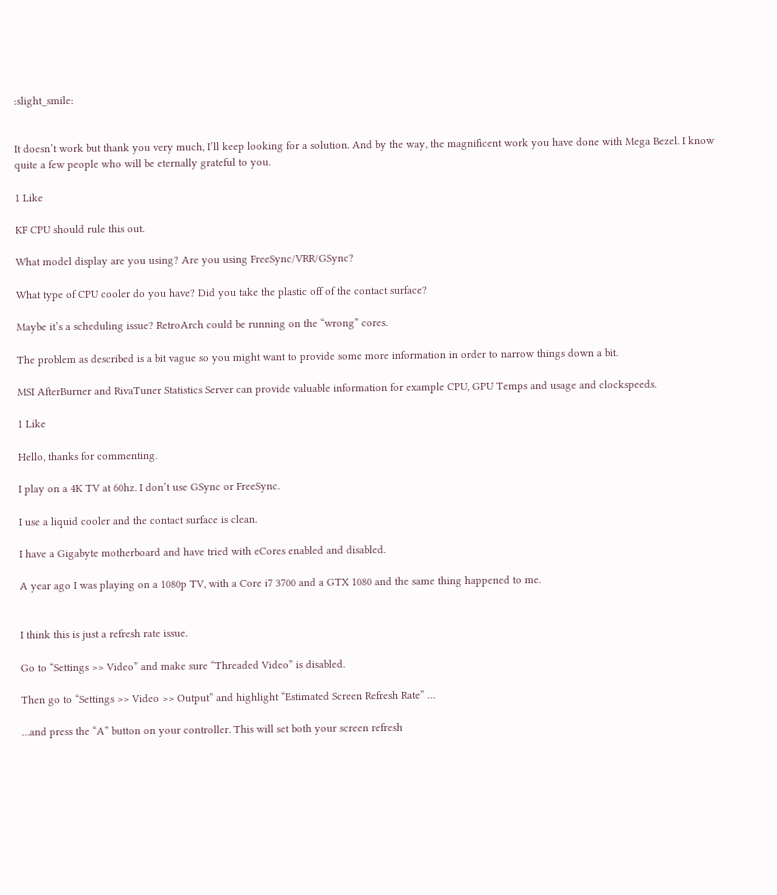:slight_smile:


It doesn’t work but thank you very much, I’ll keep looking for a solution. And by the way, the magnificent work you have done with Mega Bezel. I know quite a few people who will be eternally grateful to you.

1 Like

KF CPU should rule this out.

What model display are you using? Are you using FreeSync/VRR/GSync?

What type of CPU cooler do you have? Did you take the plastic off of the contact surface?

Maybe it’s a scheduling issue? RetroArch could be running on the “wrong” cores.

The problem as described is a bit vague so you might want to provide some more information in order to narrow things down a bit.

MSI AfterBurner and RivaTuner Statistics Server can provide valuable information for example CPU, GPU Temps and usage and clockspeeds.

1 Like

Hello, thanks for commenting.

I play on a 4K TV at 60hz. I don’t use GSync or FreeSync.

I use a liquid cooler and the contact surface is clean.

I have a Gigabyte motherboard and have tried with eCores enabled and disabled.

A year ago I was playing on a 1080p TV, with a Core i7 3700 and a GTX 1080 and the same thing happened to me.


I think this is just a refresh rate issue.

Go to “Settings >> Video” and make sure “Threaded Video” is disabled.

Then go to “Settings >> Video >> Output” and highlight “Estimated Screen Refresh Rate” …

…and press the “A” button on your controller. This will set both your screen refresh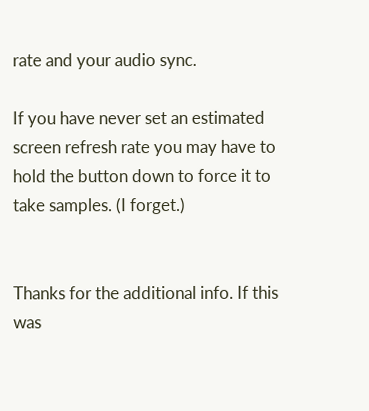rate and your audio sync.

If you have never set an estimated screen refresh rate you may have to hold the button down to force it to take samples. (I forget.)


Thanks for the additional info. If this was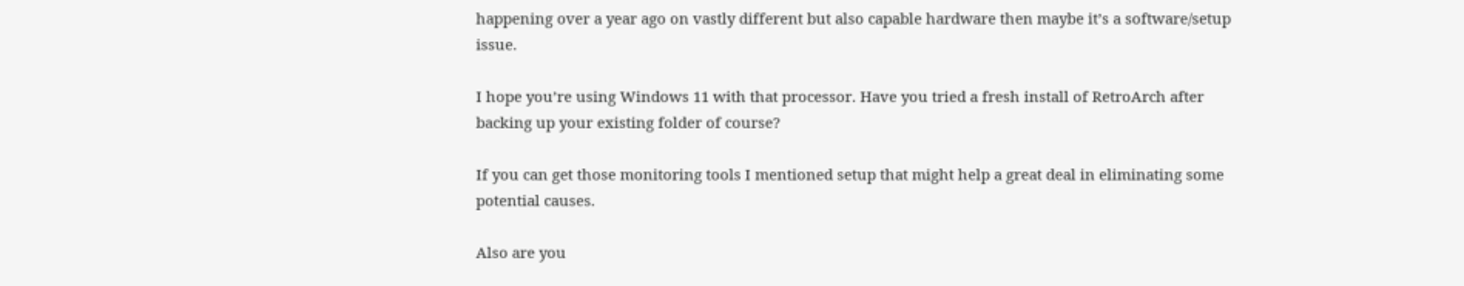happening over a year ago on vastly different but also capable hardware then maybe it’s a software/setup issue.

I hope you’re using Windows 11 with that processor. Have you tried a fresh install of RetroArch after backing up your existing folder of course?

If you can get those monitoring tools I mentioned setup that might help a great deal in eliminating some potential causes.

Also are you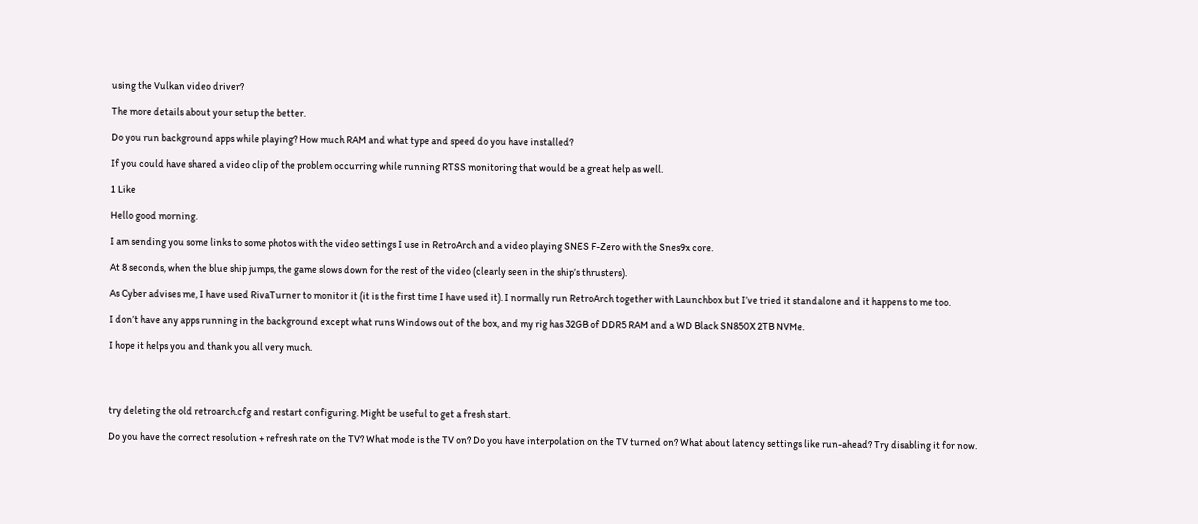using the Vulkan video driver?

The more details about your setup the better.

Do you run background apps while playing? How much RAM and what type and speed do you have installed?

If you could have shared a video clip of the problem occurring while running RTSS monitoring that would be a great help as well.

1 Like

Hello good morning.

I am sending you some links to some photos with the video settings I use in RetroArch and a video playing SNES F-Zero with the Snes9x core.

At 8 seconds, when the blue ship jumps, the game slows down for the rest of the video (clearly seen in the ship’s thrusters).

As Cyber advises me, I have used RivaTurner to monitor it (it is the first time I have used it). I normally run RetroArch together with Launchbox but I’ve tried it standalone and it happens to me too.

I don’t have any apps running in the background except what runs Windows out of the box, and my rig has 32GB of DDR5 RAM and a WD Black SN850X 2TB NVMe.

I hope it helps you and thank you all very much.




try deleting the old retroarch.cfg and restart configuring. Might be useful to get a fresh start.

Do you have the correct resolution + refresh rate on the TV? What mode is the TV on? Do you have interpolation on the TV turned on? What about latency settings like run-ahead? Try disabling it for now.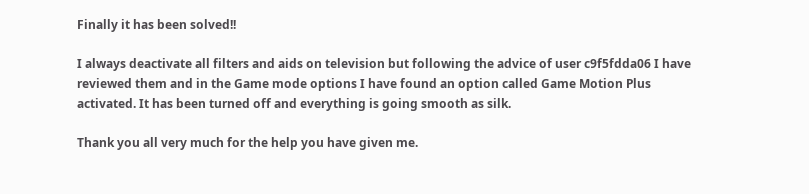Finally it has been solved!!

I always deactivate all filters and aids on television but following the advice of user c9f5fdda06 I have reviewed them and in the Game mode options I have found an option called Game Motion Plus activated. It has been turned off and everything is going smooth as silk.

Thank you all very much for the help you have given me.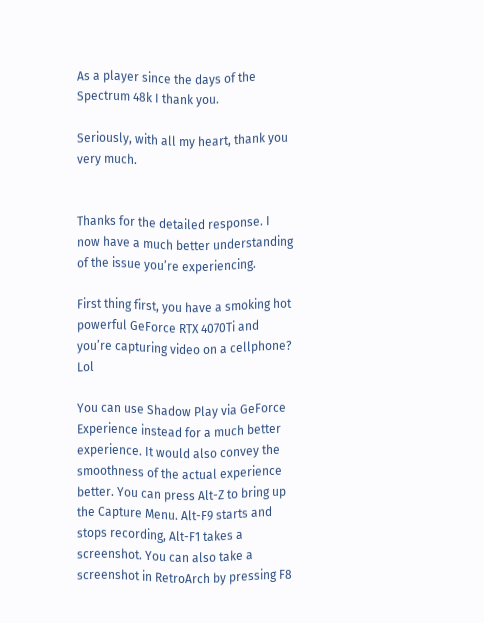As a player since the days of the Spectrum 48k I thank you.

Seriously, with all my heart, thank you very much.


Thanks for the detailed response. I now have a much better understanding of the issue you’re experiencing.

First thing first, you have a smoking hot powerful GeForce RTX 4070Ti and you’re capturing video on a cellphone? Lol

You can use Shadow Play via GeForce Experience instead for a much better experience. It would also convey the smoothness of the actual experience better. You can press Alt-Z to bring up the Capture Menu. Alt-F9 starts and stops recording, Alt-F1 takes a screenshot. You can also take a screenshot in RetroArch by pressing F8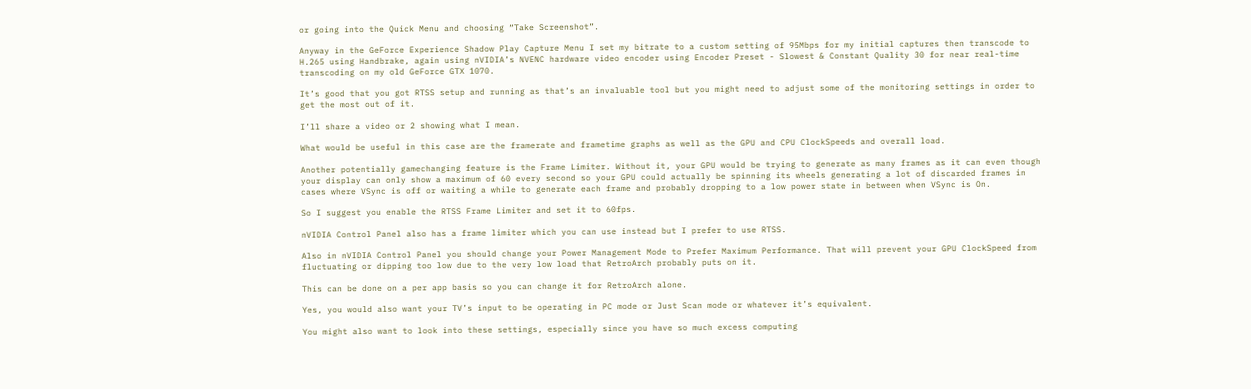or going into the Quick Menu and choosing “Take Screenshot”.

Anyway in the GeForce Experience Shadow Play Capture Menu I set my bitrate to a custom setting of 95Mbps for my initial captures then transcode to H.265 using Handbrake, again using nVIDIA’s NVENC hardware video encoder using Encoder Preset - Slowest & Constant Quality 30 for near real-time transcoding on my old GeForce GTX 1070.

It’s good that you got RTSS setup and running as that’s an invaluable tool but you might need to adjust some of the monitoring settings in order to get the most out of it.

I’ll share a video or 2 showing what I mean.

What would be useful in this case are the framerate and frametime graphs as well as the GPU and CPU ClockSpeeds and overall load.

Another potentially gamechanging feature is the Frame Limiter. Without it, your GPU would be trying to generate as many frames as it can even though your display can only show a maximum of 60 every second so your GPU could actually be spinning its wheels generating a lot of discarded frames in cases where VSync is off or waiting a while to generate each frame and probably dropping to a low power state in between when VSync is On.

So I suggest you enable the RTSS Frame Limiter and set it to 60fps.

nVIDIA Control Panel also has a frame limiter which you can use instead but I prefer to use RTSS.

Also in nVIDIA Control Panel you should change your Power Management Mode to Prefer Maximum Performance. That will prevent your GPU ClockSpeed from fluctuating or dipping too low due to the very low load that RetroArch probably puts on it.

This can be done on a per app basis so you can change it for RetroArch alone.

Yes, you would also want your TV’s input to be operating in PC mode or Just Scan mode or whatever it’s equivalent.

You might also want to look into these settings, especially since you have so much excess computing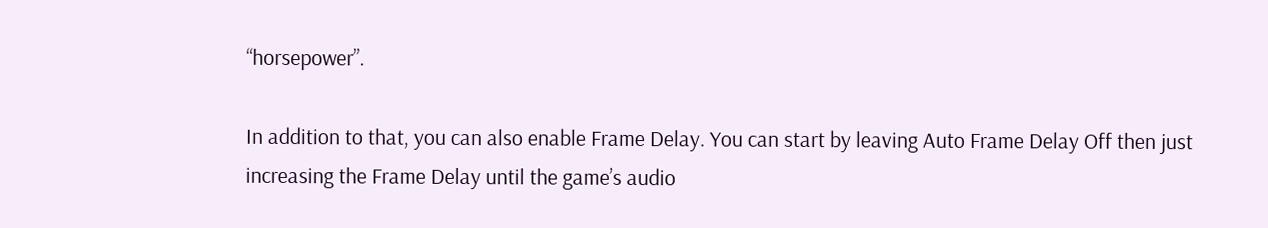“horsepower”.

In addition to that, you can also enable Frame Delay. You can start by leaving Auto Frame Delay Off then just increasing the Frame Delay until the game’s audio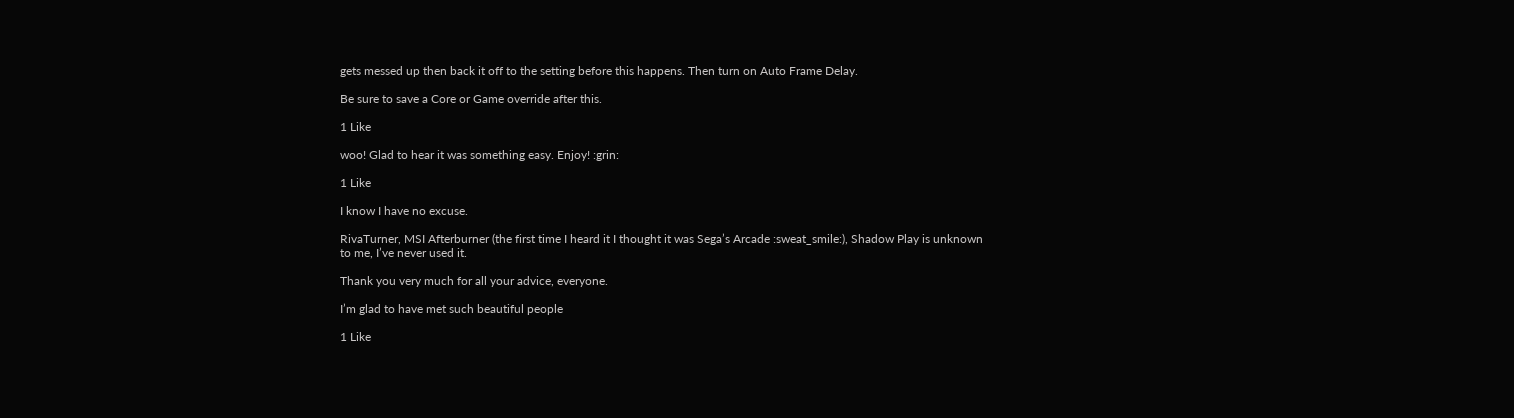gets messed up then back it off to the setting before this happens. Then turn on Auto Frame Delay.

Be sure to save a Core or Game override after this.

1 Like

woo! Glad to hear it was something easy. Enjoy! :grin:

1 Like

I know I have no excuse.

RivaTurner, MSI Afterburner (the first time I heard it I thought it was Sega’s Arcade :sweat_smile:), Shadow Play is unknown to me, I’ve never used it.

Thank you very much for all your advice, everyone.

I’m glad to have met such beautiful people

1 Like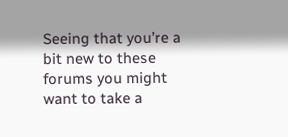Seeing that you’re a bit new to these forums you might want to take a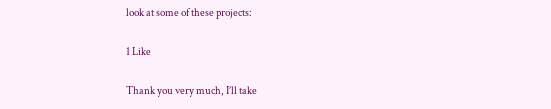look at some of these projects:

1 Like

Thank you very much, I’ll take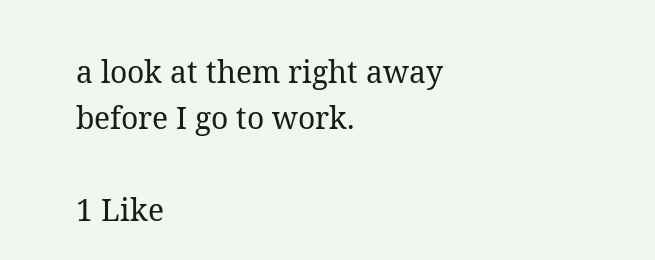a look at them right away before I go to work.

1 Like